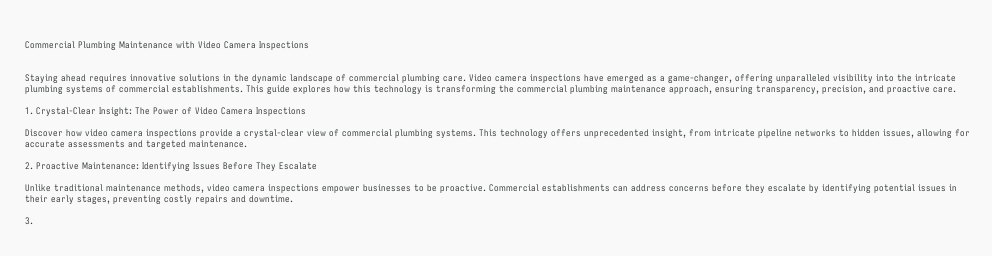Commercial Plumbing Maintenance with Video Camera Inspections


Staying ahead requires innovative solutions in the dynamic landscape of commercial plumbing care. Video camera inspections have emerged as a game-changer, offering unparalleled visibility into the intricate plumbing systems of commercial establishments. This guide explores how this technology is transforming the commercial plumbing maintenance approach, ensuring transparency, precision, and proactive care.

1. Crystal-Clear Insight: The Power of Video Camera Inspections

Discover how video camera inspections provide a crystal-clear view of commercial plumbing systems. This technology offers unprecedented insight, from intricate pipeline networks to hidden issues, allowing for accurate assessments and targeted maintenance.

2. Proactive Maintenance: Identifying Issues Before They Escalate

Unlike traditional maintenance methods, video camera inspections empower businesses to be proactive. Commercial establishments can address concerns before they escalate by identifying potential issues in their early stages, preventing costly repairs and downtime.

3.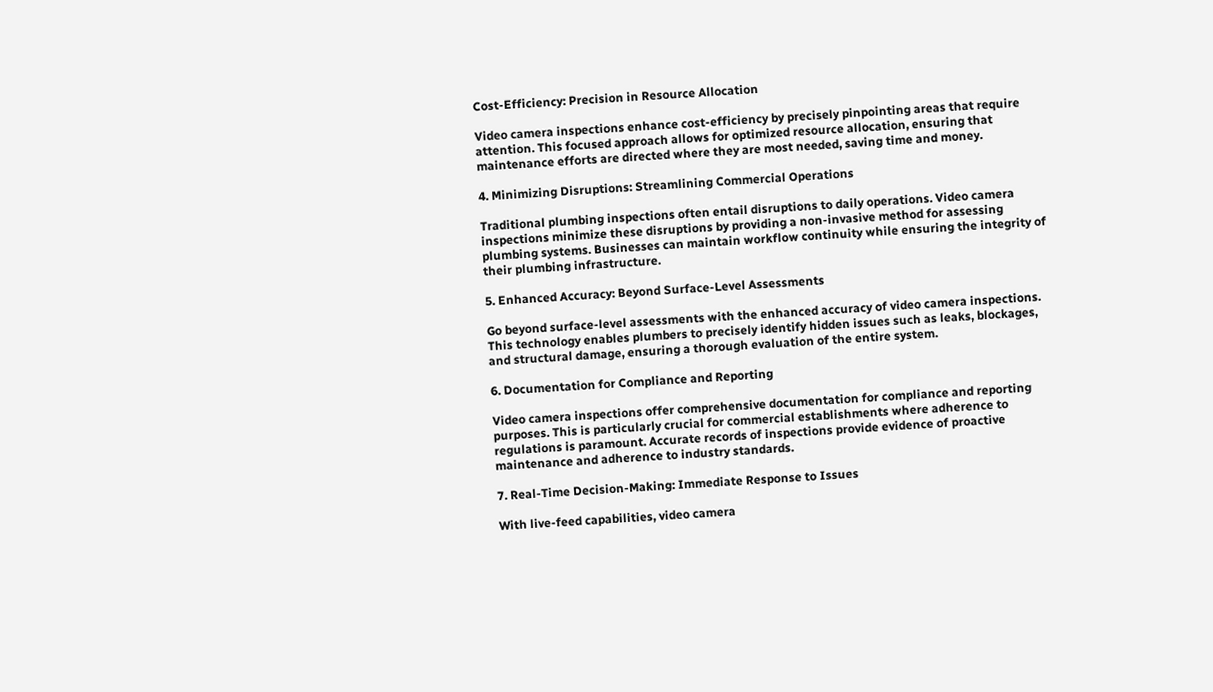Cost-Efficiency: Precision in Resource Allocation

Video camera inspections enhance cost-efficiency by precisely pinpointing areas that require attention. This focused approach allows for optimized resource allocation, ensuring that maintenance efforts are directed where they are most needed, saving time and money.

4. Minimizing Disruptions: Streamlining Commercial Operations

Traditional plumbing inspections often entail disruptions to daily operations. Video camera inspections minimize these disruptions by providing a non-invasive method for assessing plumbing systems. Businesses can maintain workflow continuity while ensuring the integrity of their plumbing infrastructure.

5. Enhanced Accuracy: Beyond Surface-Level Assessments

Go beyond surface-level assessments with the enhanced accuracy of video camera inspections. This technology enables plumbers to precisely identify hidden issues such as leaks, blockages, and structural damage, ensuring a thorough evaluation of the entire system.

6. Documentation for Compliance and Reporting

Video camera inspections offer comprehensive documentation for compliance and reporting purposes. This is particularly crucial for commercial establishments where adherence to regulations is paramount. Accurate records of inspections provide evidence of proactive maintenance and adherence to industry standards.

7. Real-Time Decision-Making: Immediate Response to Issues

With live-feed capabilities, video camera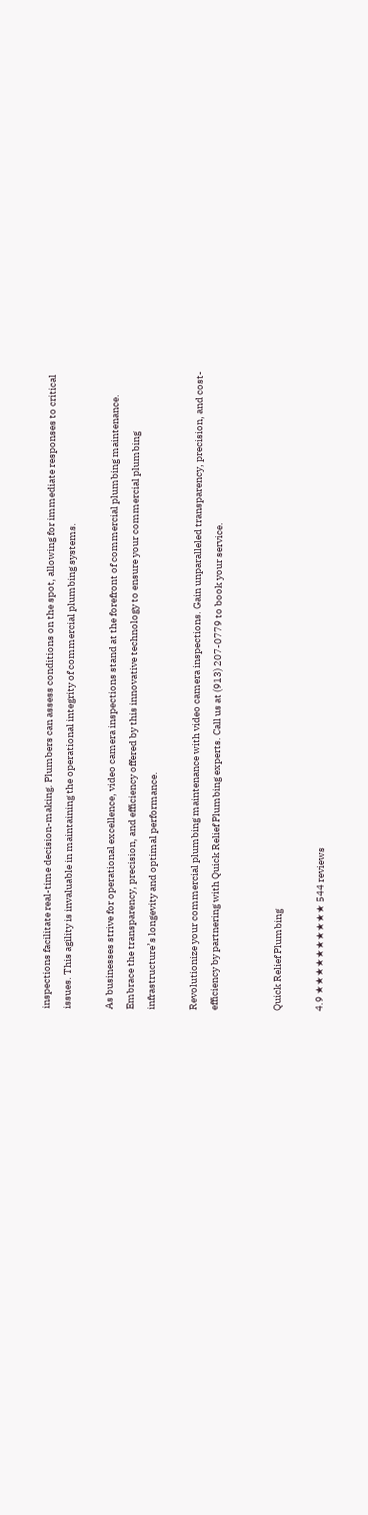inspections facilitate real-time decision-making. Plumbers can assess conditions on the spot, allowing for immediate responses to critical issues. This agility is invaluable in maintaining the operational integrity of commercial plumbing systems.

As businesses strive for operational excellence, video camera inspections stand at the forefront of commercial plumbing maintenance. Embrace the transparency, precision, and efficiency offered by this innovative technology to ensure your commercial plumbing infrastructure’s longevity and optimal performance.

Revolutionize your commercial plumbing maintenance with video camera inspections. Gain unparalleled transparency, precision, and cost-efficiency by partnering with Quick Relief Plumbing experts. Call us at (913) 207-0779 to book your service.


Quick Relief Plumbing

4.9 ★★★★★★★★★★ 544 reviews